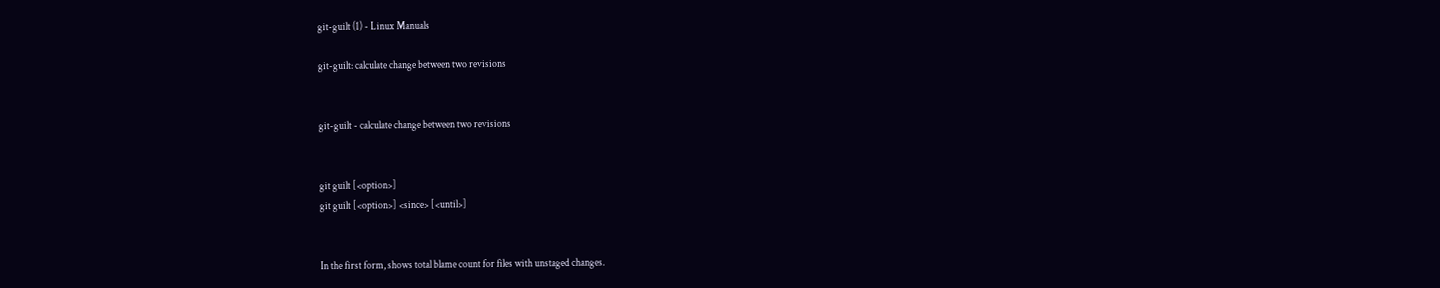git-guilt (1) - Linux Manuals

git-guilt: calculate change between two revisions


git-guilt - calculate change between two revisions


git guilt [<option>]
git guilt [<option>] <since> [<until>]


In the first form, shows total blame count for files with unstaged changes.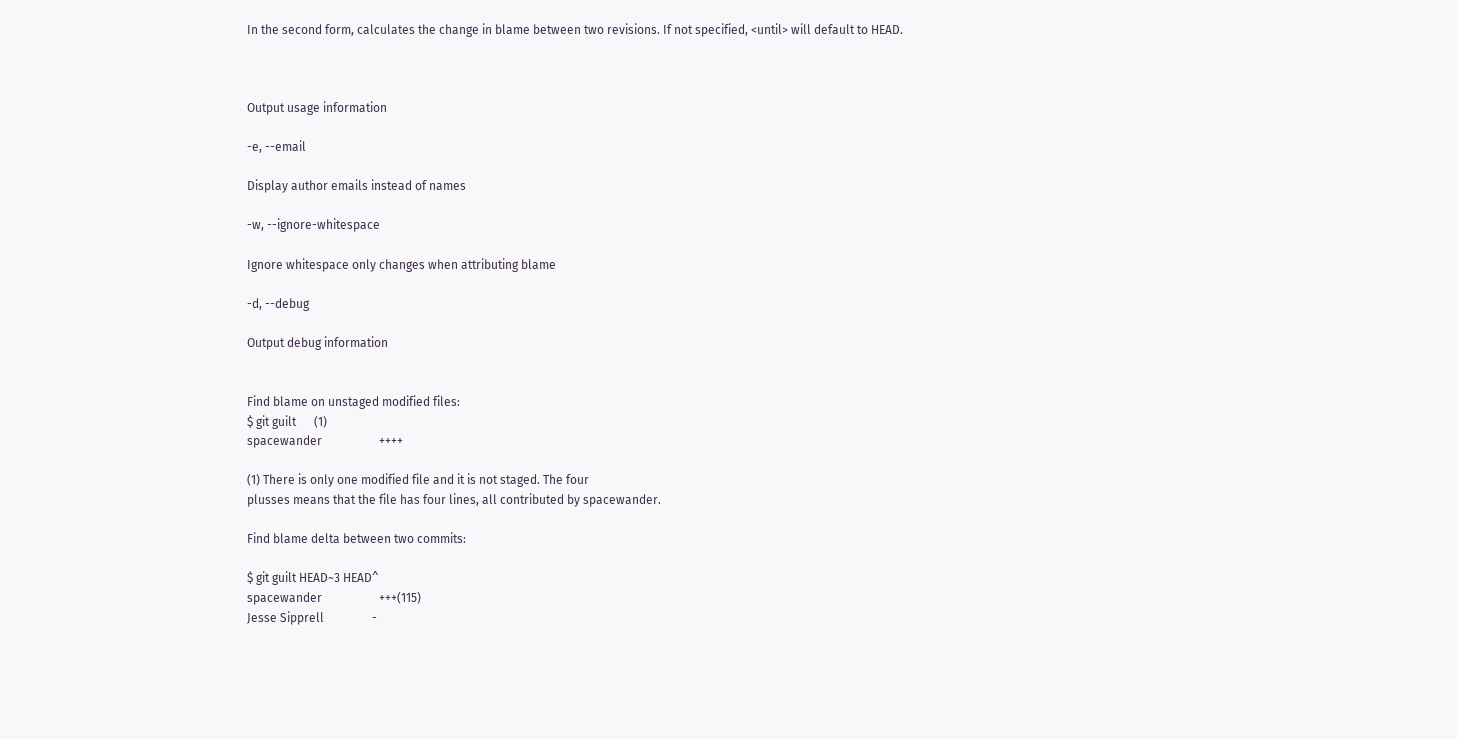In the second form, calculates the change in blame between two revisions. If not specified, <until> will default to HEAD.



Output usage information

-e, --email

Display author emails instead of names

-w, --ignore-whitespace

Ignore whitespace only changes when attributing blame

-d, --debug

Output debug information


Find blame on unstaged modified files:
$ git guilt      (1)
spacewander                   ++++

(1) There is only one modified file and it is not staged. The four
plusses means that the file has four lines, all contributed by spacewander.

Find blame delta between two commits:

$ git guilt HEAD~3 HEAD^
spacewander                   +++(115)
Jesse Sipprell                -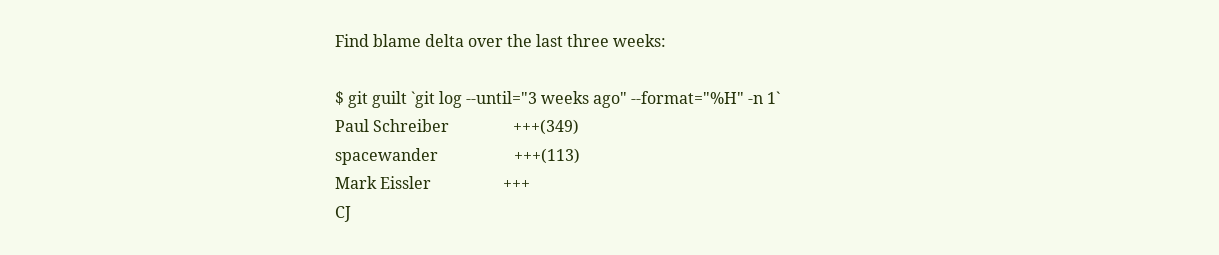Find blame delta over the last three weeks:

$ git guilt `git log --until="3 weeks ago" --format="%H" -n 1`
Paul Schreiber                +++(349)
spacewander                   +++(113)
Mark Eissler                  +++
CJ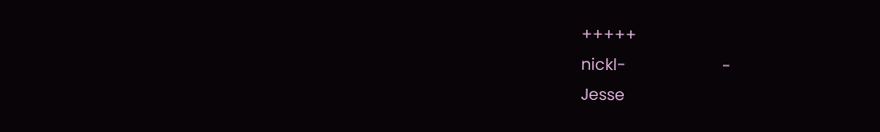+++++
nickl-                        -
Jesse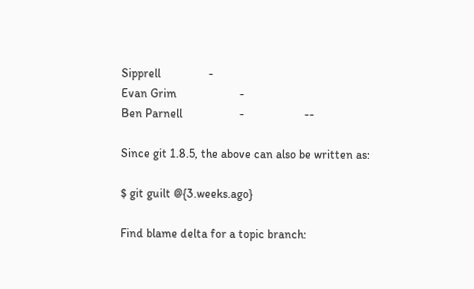Sipprell                -
Evan Grim                     -
Ben Parnell                   -                    --

Since git 1.8.5, the above can also be written as:

$ git guilt @{3.weeks.ago}

Find blame delta for a topic branch: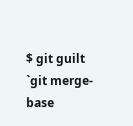$ git guilt `git merge-base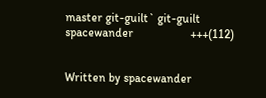master git-guilt` git-guilt
spacewander                   +++(112)


Written by spacewander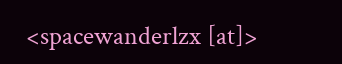<spacewanderlzx [at]>